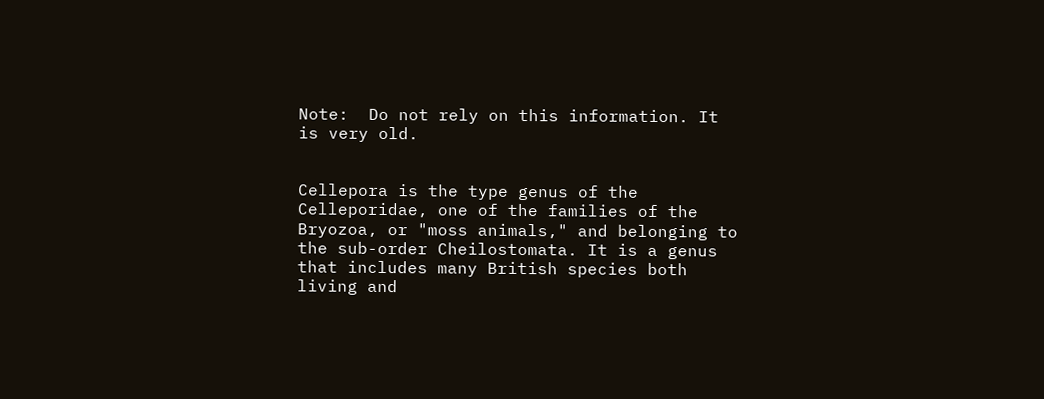Note:  Do not rely on this information. It is very old.


Cellepora is the type genus of the Celleporidae, one of the families of the Bryozoa, or "moss animals," and belonging to the sub-order Cheilostomata. It is a genus that includes many British species both living and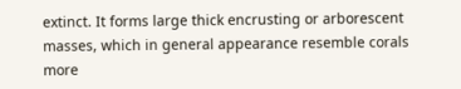extinct. It forms large thick encrusting or arborescent masses, which in general appearance resemble corals more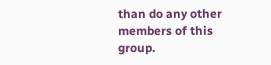than do any other members of this group.